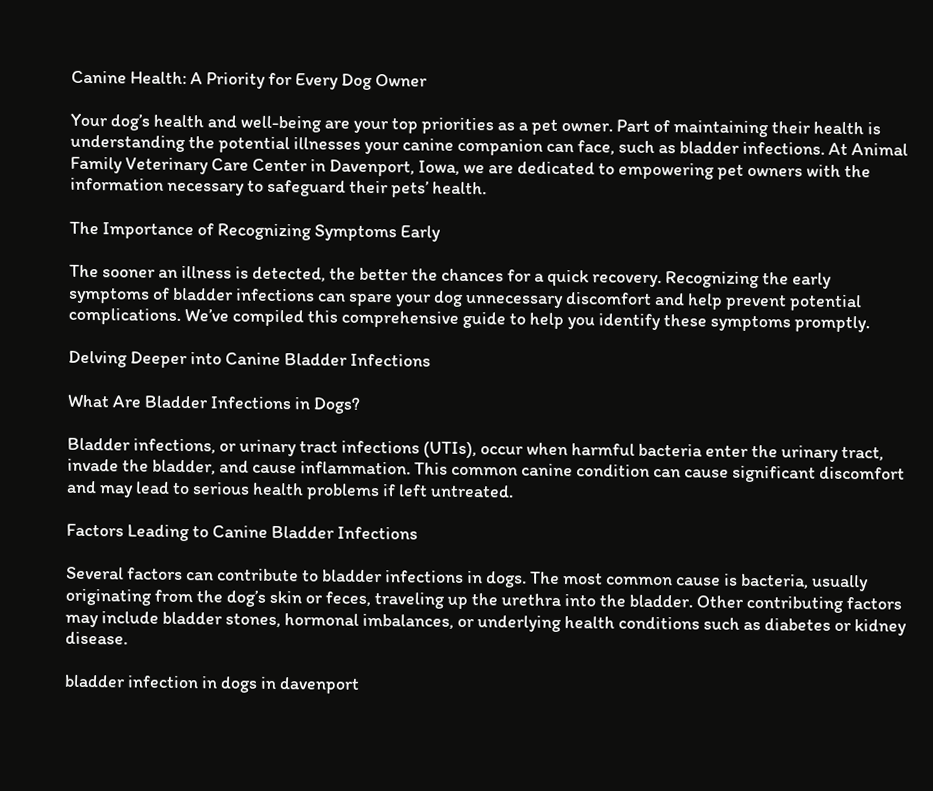Canine Health: A Priority for Every Dog Owner

Your dog’s health and well-being are your top priorities as a pet owner. Part of maintaining their health is understanding the potential illnesses your canine companion can face, such as bladder infections. At Animal Family Veterinary Care Center in Davenport, Iowa, we are dedicated to empowering pet owners with the information necessary to safeguard their pets’ health.

The Importance of Recognizing Symptoms Early

The sooner an illness is detected, the better the chances for a quick recovery. Recognizing the early symptoms of bladder infections can spare your dog unnecessary discomfort and help prevent potential complications. We’ve compiled this comprehensive guide to help you identify these symptoms promptly.

Delving Deeper into Canine Bladder Infections

What Are Bladder Infections in Dogs?

Bladder infections, or urinary tract infections (UTIs), occur when harmful bacteria enter the urinary tract, invade the bladder, and cause inflammation. This common canine condition can cause significant discomfort and may lead to serious health problems if left untreated.

Factors Leading to Canine Bladder Infections

Several factors can contribute to bladder infections in dogs. The most common cause is bacteria, usually originating from the dog’s skin or feces, traveling up the urethra into the bladder. Other contributing factors may include bladder stones, hormonal imbalances, or underlying health conditions such as diabetes or kidney disease.

bladder infection in dogs in davenport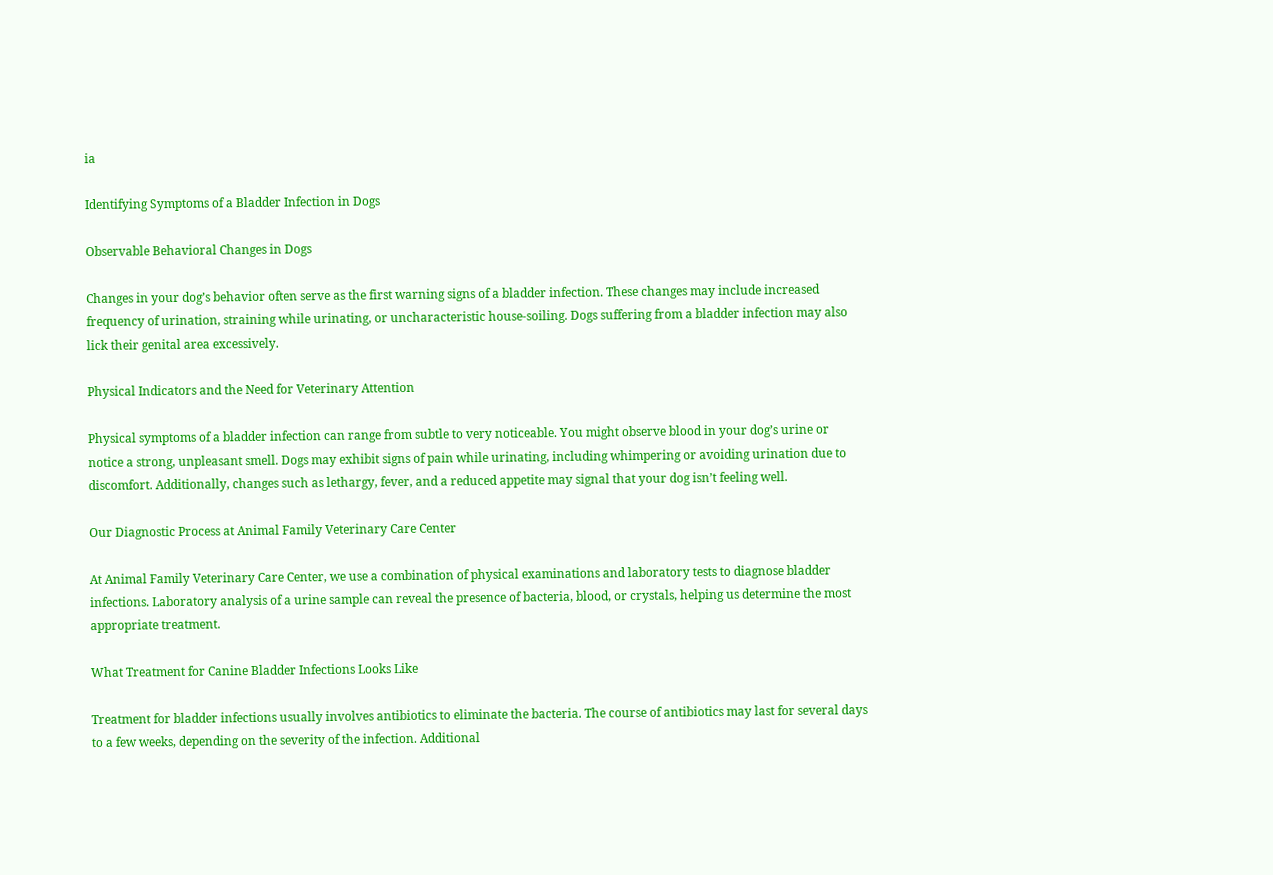ia

Identifying Symptoms of a Bladder Infection in Dogs

Observable Behavioral Changes in Dogs

Changes in your dog’s behavior often serve as the first warning signs of a bladder infection. These changes may include increased frequency of urination, straining while urinating, or uncharacteristic house-soiling. Dogs suffering from a bladder infection may also lick their genital area excessively.

Physical Indicators and the Need for Veterinary Attention

Physical symptoms of a bladder infection can range from subtle to very noticeable. You might observe blood in your dog’s urine or notice a strong, unpleasant smell. Dogs may exhibit signs of pain while urinating, including whimpering or avoiding urination due to discomfort. Additionally, changes such as lethargy, fever, and a reduced appetite may signal that your dog isn’t feeling well.

Our Diagnostic Process at Animal Family Veterinary Care Center

At Animal Family Veterinary Care Center, we use a combination of physical examinations and laboratory tests to diagnose bladder infections. Laboratory analysis of a urine sample can reveal the presence of bacteria, blood, or crystals, helping us determine the most appropriate treatment.

What Treatment for Canine Bladder Infections Looks Like

Treatment for bladder infections usually involves antibiotics to eliminate the bacteria. The course of antibiotics may last for several days to a few weeks, depending on the severity of the infection. Additional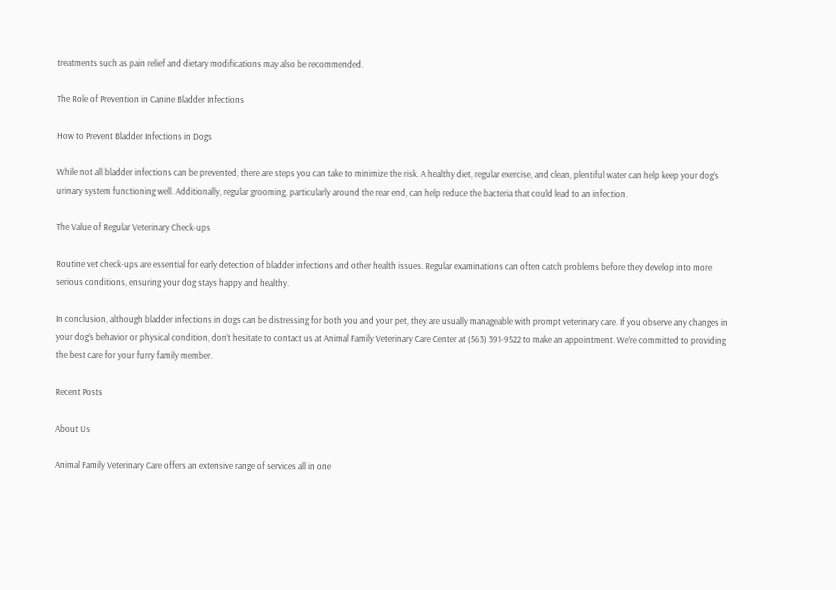treatments such as pain relief and dietary modifications may also be recommended.

The Role of Prevention in Canine Bladder Infections

How to Prevent Bladder Infections in Dogs

While not all bladder infections can be prevented, there are steps you can take to minimize the risk. A healthy diet, regular exercise, and clean, plentiful water can help keep your dog’s urinary system functioning well. Additionally, regular grooming, particularly around the rear end, can help reduce the bacteria that could lead to an infection.

The Value of Regular Veterinary Check-ups

Routine vet check-ups are essential for early detection of bladder infections and other health issues. Regular examinations can often catch problems before they develop into more serious conditions, ensuring your dog stays happy and healthy.

In conclusion, although bladder infections in dogs can be distressing for both you and your pet, they are usually manageable with prompt veterinary care. If you observe any changes in your dog’s behavior or physical condition, don’t hesitate to contact us at Animal Family Veterinary Care Center at (563) 391-9522 to make an appointment. We’re committed to providing the best care for your furry family member.

Recent Posts

About Us

Animal Family Veterinary Care offers an extensive range of services all in one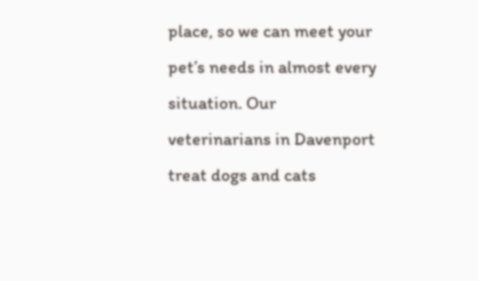place, so we can meet your pet’s needs in almost every situation. Our veterinarians in Davenport treat dogs and cats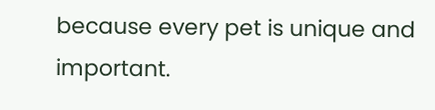because every pet is unique and important.